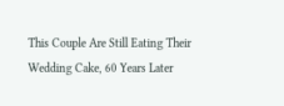This Couple Are Still Eating Their Wedding Cake, 60 Years Later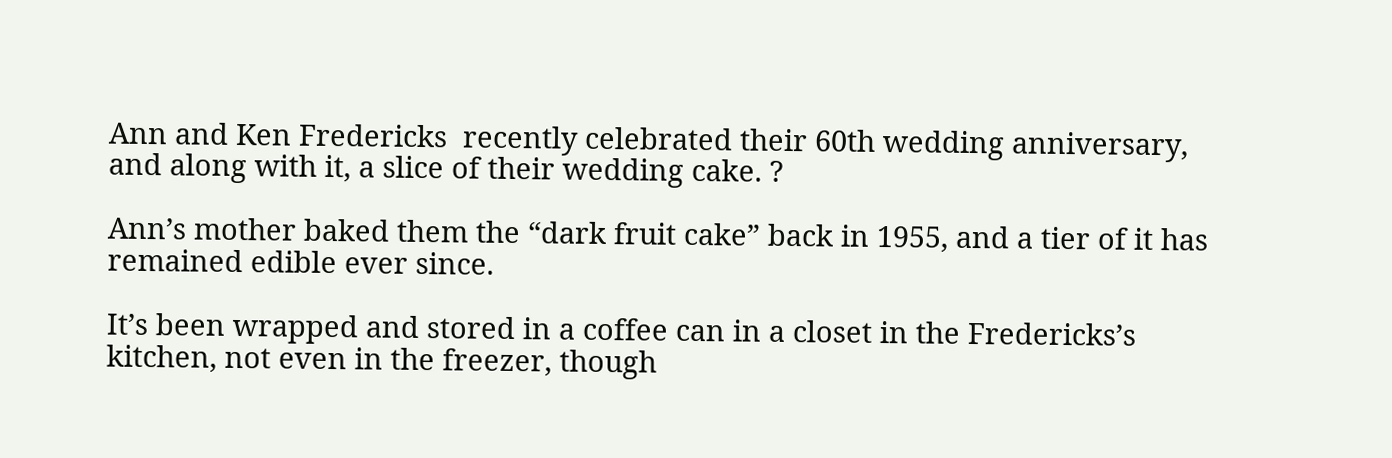Ann and Ken Fredericks  recently celebrated their 60th wedding anniversary, and along with it, a slice of their wedding cake. ?

Ann’s mother baked them the “dark fruit cake” back in 1955, and a tier of it has remained edible ever since.

It’s been wrapped and stored in a coffee can in a closet in the Fredericks’s kitchen, not even in the freezer, though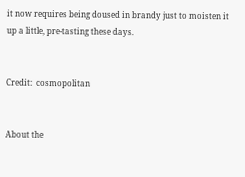it now requires being doused in brandy just to moisten it up a little, pre-tasting these days.


Credit:  cosmopolitan


About the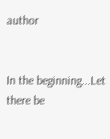author


In the beginning...Let there be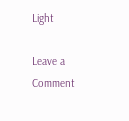Light

Leave a Comment